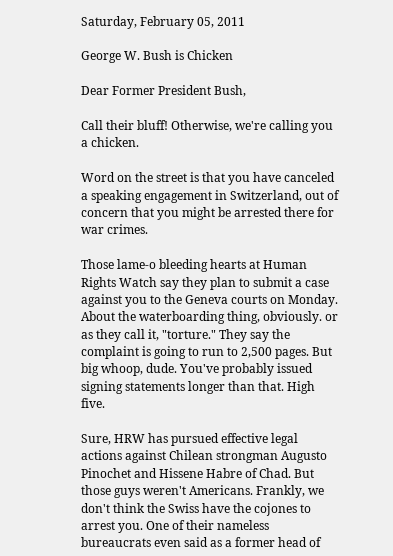Saturday, February 05, 2011

George W. Bush is Chicken

Dear Former President Bush,

Call their bluff! Otherwise, we're calling you a chicken.

Word on the street is that you have canceled a speaking engagement in Switzerland, out of concern that you might be arrested there for war crimes.

Those lame-o bleeding hearts at Human Rights Watch say they plan to submit a case against you to the Geneva courts on Monday. About the waterboarding thing, obviously. or as they call it, "torture." They say the complaint is going to run to 2,500 pages. But big whoop, dude. You've probably issued signing statements longer than that. High five.

Sure, HRW has pursued effective legal actions against Chilean strongman Augusto Pinochet and Hissene Habre of Chad. But those guys weren't Americans. Frankly, we don't think the Swiss have the cojones to arrest you. One of their nameless bureaucrats even said as a former head of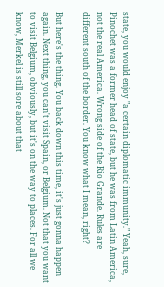state, you would enjoy "a certain diplomatic immunity." Yeah, sure, Pinochet was a former head of state, but he was from Latin America, not the real America. Wrong side of the Rio Grande. Rules are different south of the border. You know what I mean, right?

But here's the thing. You back down this time, it's just gonna happen again. Next thing, you can't visit Spain, or Belgium. Not that you want to visit Belgium, obviously, but it's on the way to places. For all we know, Merkel is still sore about that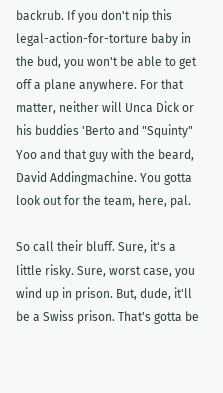backrub. If you don't nip this legal-action-for-torture baby in the bud, you won't be able to get off a plane anywhere. For that matter, neither will Unca Dick or his buddies 'Berto and "Squinty" Yoo and that guy with the beard, David Addingmachine. You gotta look out for the team, here, pal.

So call their bluff. Sure, it's a little risky. Sure, worst case, you wind up in prison. But, dude, it'll be a Swiss prison. That's gotta be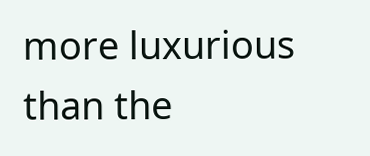more luxurious than the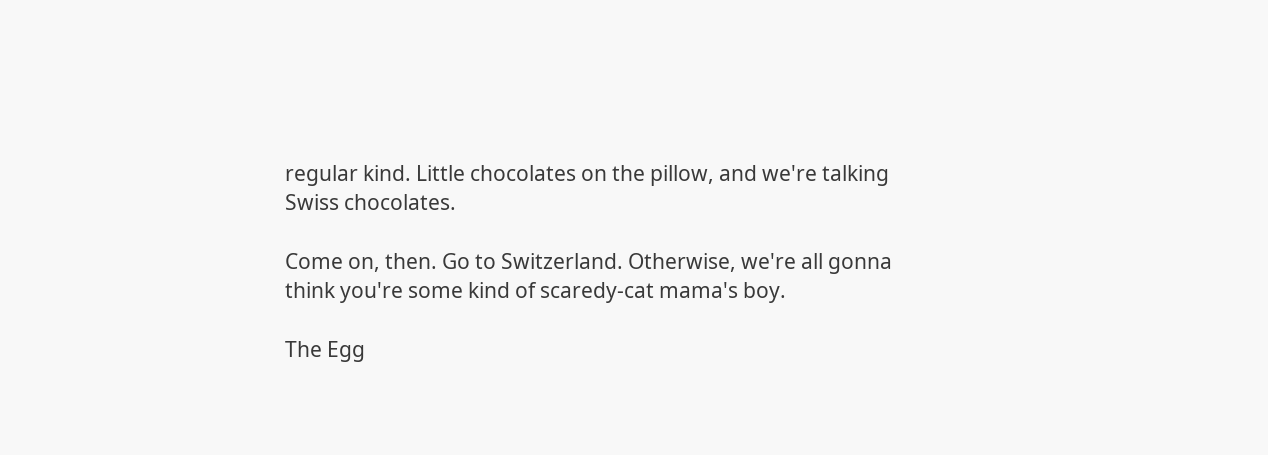regular kind. Little chocolates on the pillow, and we're talking Swiss chocolates.

Come on, then. Go to Switzerland. Otherwise, we're all gonna think you're some kind of scaredy-cat mama's boy.

The Egg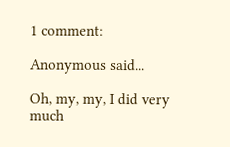1 comment:

Anonymous said...

Oh, my, my, I did very much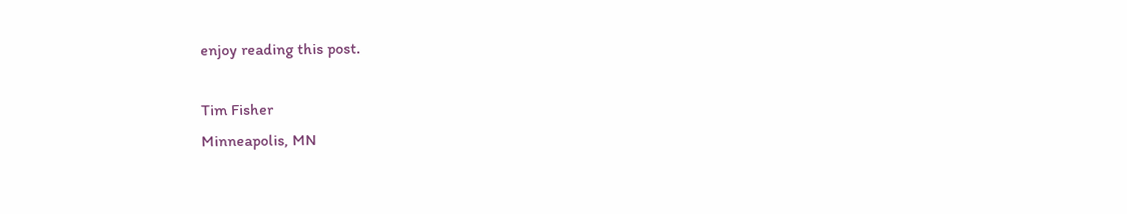enjoy reading this post.

Tim Fisher
Minneapolis, MN